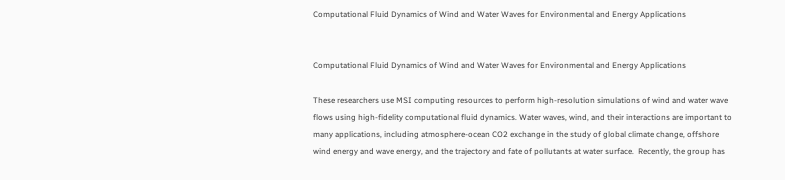Computational Fluid Dynamics of Wind and Water Waves for Environmental and Energy Applications


Computational Fluid Dynamics of Wind and Water Waves for Environmental and Energy Applications

These researchers use MSI computing resources to perform high-resolution simulations of wind and water wave flows using high-fidelity computational fluid dynamics. Water waves, wind, and their interactions are important to many applications, including atmosphere-ocean CO2 exchange in the study of global climate change, offshore wind energy and wave energy, and the trajectory and fate of pollutants at water surface.  Recently, the group has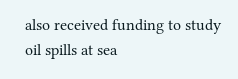also received funding to study oil spills at sea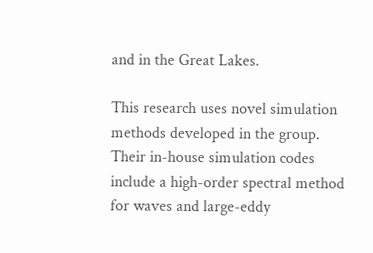and in the Great Lakes.

This research uses novel simulation methods developed in the group. Their in-house simulation codes include a high-order spectral method for waves and large-eddy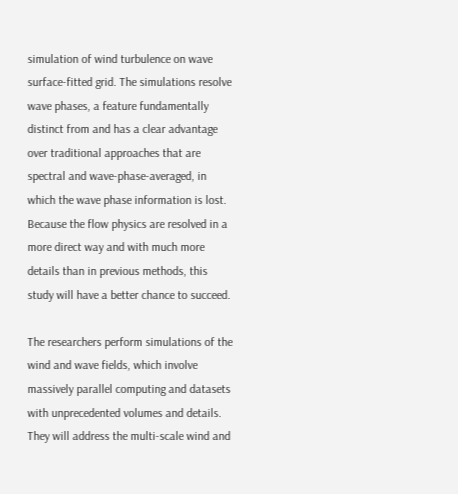simulation of wind turbulence on wave surface-fitted grid. The simulations resolve wave phases, a feature fundamentally distinct from and has a clear advantage over traditional approaches that are spectral and wave-phase-averaged, in which the wave phase information is lost. Because the flow physics are resolved in a more direct way and with much more details than in previous methods, this study will have a better chance to succeed.

The researchers perform simulations of the wind and wave fields, which involve massively parallel computing and datasets with unprecedented volumes and details. They will address the multi-scale wind and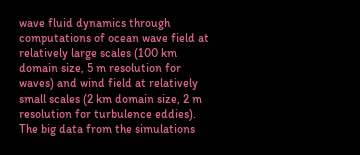wave fluid dynamics through computations of ocean wave field at relatively large scales (100 km domain size, 5 m resolution for waves) and wind field at relatively small scales (2 km domain size, 2 m resolution for turbulence eddies). The big data from the simulations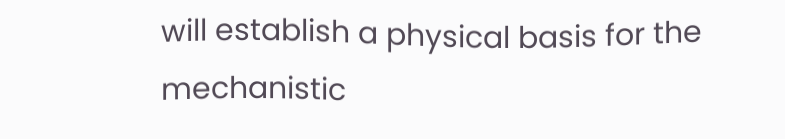will establish a physical basis for the mechanistic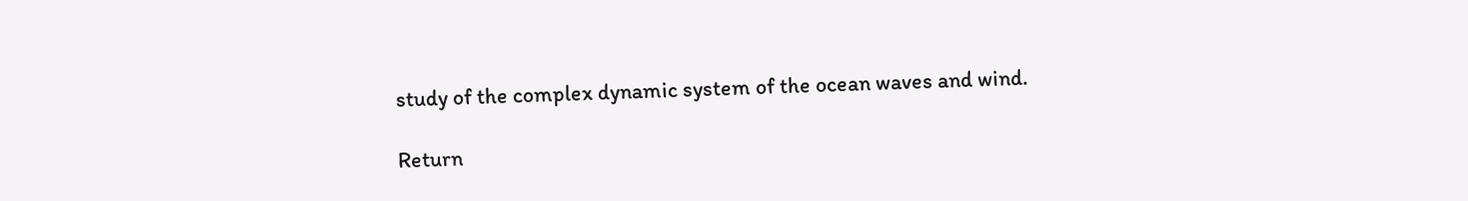study of the complex dynamic system of the ocean waves and wind.

Return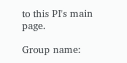to this PI's main page.

Group name: